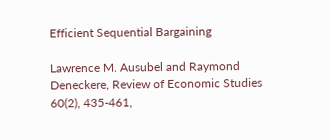Efficient Sequential Bargaining

Lawrence M. Ausubel and Raymond Deneckere, Review of Economic Studies 60(2), 435-461,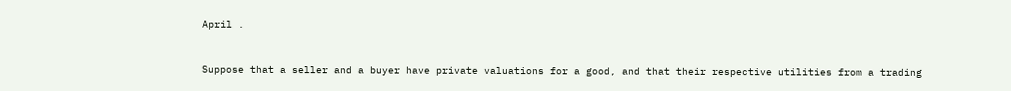April .


Suppose that a seller and a buyer have private valuations for a good, and that their respective utilities from a trading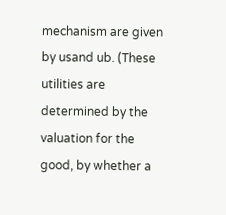mechanism are given by usand ub. (These utilities are determined by the valuation for the good, by whether a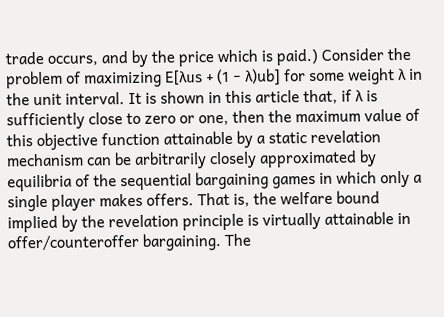trade occurs, and by the price which is paid.) Consider the problem of maximizing E[λus + (1 − λ)ub] for some weight λ in the unit interval. It is shown in this article that, if λ is sufficiently close to zero or one, then the maximum value of this objective function attainable by a static revelation mechanism can be arbitrarily closely approximated by equilibria of the sequential bargaining games in which only a single player makes offers. That is, the welfare bound implied by the revelation principle is virtually attainable in offer/counteroffer bargaining. The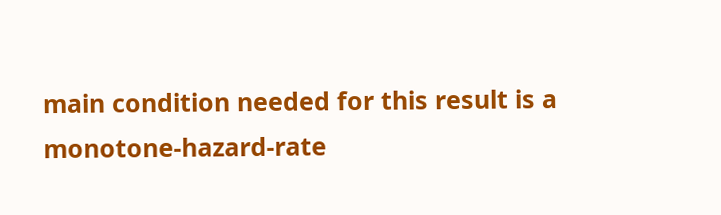main condition needed for this result is a monotone-hazard-rate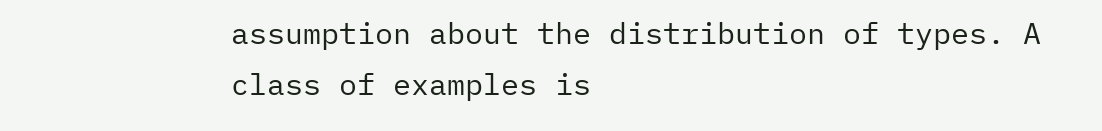assumption about the distribution of types. A class of examples is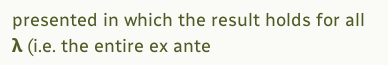presented in which the result holds for all λ (i.e. the entire ex ante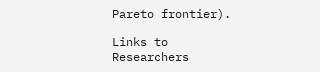Pareto frontier).

Links to Researchers